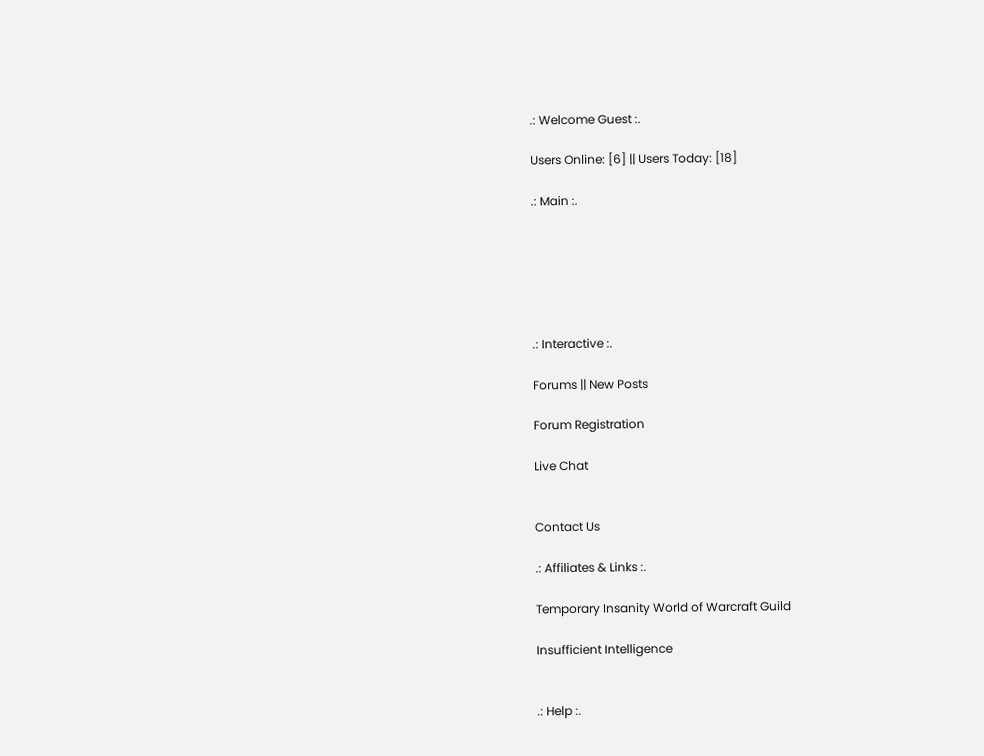.: Welcome Guest :.

Users Online: [6] || Users Today: [18]

.: Main :.






.: Interactive :.

Forums || New Posts

Forum Registration

Live Chat


Contact Us

.: Affiliates & Links :.

Temporary Insanity World of Warcraft Guild

Insufficient Intelligence


.: Help :.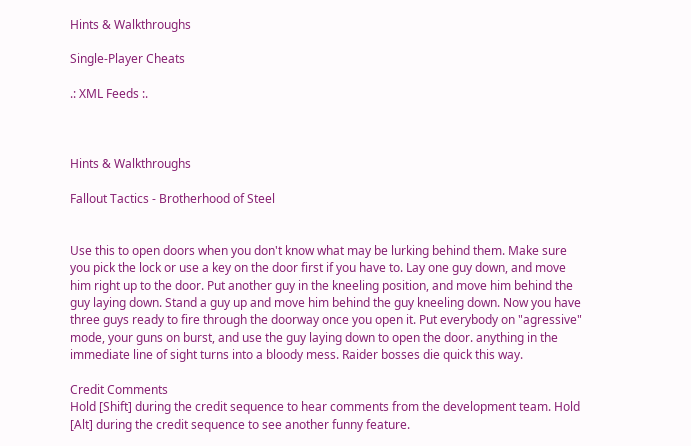Hints & Walkthroughs

Single-Player Cheats

.: XML Feeds :.



Hints & Walkthroughs

Fallout Tactics - Brotherhood of Steel


Use this to open doors when you don't know what may be lurking behind them. Make sure you pick the lock or use a key on the door first if you have to. Lay one guy down, and move him right up to the door. Put another guy in the kneeling position, and move him behind the guy laying down. Stand a guy up and move him behind the guy kneeling down. Now you have three guys ready to fire through the doorway once you open it. Put everybody on "agressive" mode, your guns on burst, and use the guy laying down to open the door. anything in the immediate line of sight turns into a bloody mess. Raider bosses die quick this way.

Credit Comments
Hold [Shift] during the credit sequence to hear comments from the development team. Hold [Alt] during the credit sequence to see another funny feature.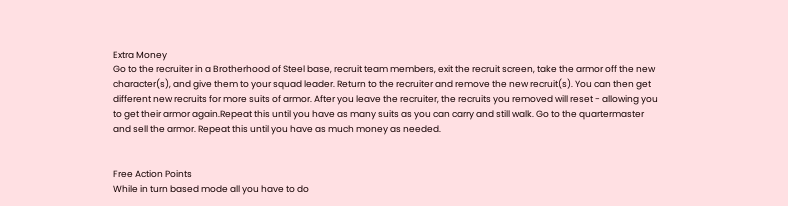Extra Money
Go to the recruiter in a Brotherhood of Steel base, recruit team members, exit the recruit screen, take the armor off the new character(s), and give them to your squad leader. Return to the recruiter and remove the new recruit(s). You can then get different new recruits for more suits of armor. After you leave the recruiter, the recruits you removed will reset - allowing you to get their armor again.Repeat this until you have as many suits as you can carry and still walk. Go to the quartermaster and sell the armor. Repeat this until you have as much money as needed.


Free Action Points
While in turn based mode all you have to do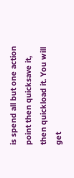is spend all but one action point then quicksave it, then quickload it. You will get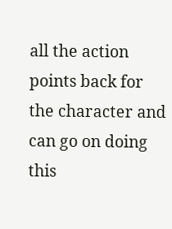all the action points back for the character and can go on doing this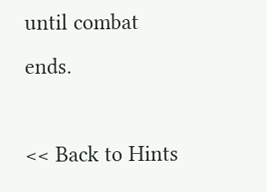until combat ends.

<< Back to Hints